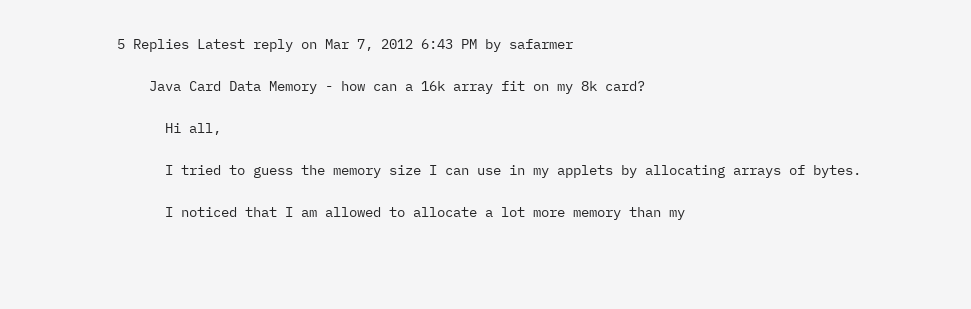5 Replies Latest reply on Mar 7, 2012 6:43 PM by safarmer

    Java Card Data Memory - how can a 16k array fit on my 8k card?

      Hi all,

      I tried to guess the memory size I can use in my applets by allocating arrays of bytes.

      I noticed that I am allowed to allocate a lot more memory than my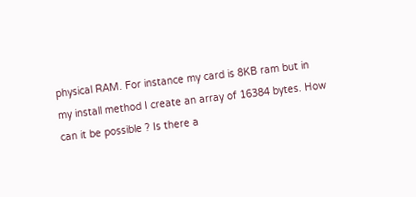physical RAM. For instance my card is 8KB ram but in my install method I create an array of 16384 bytes. How can it be possible ? Is there a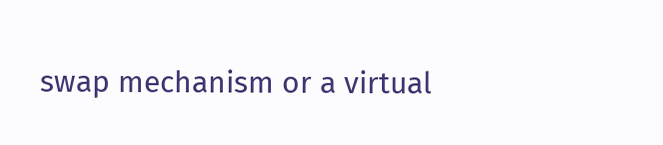swap mechanism or a virtual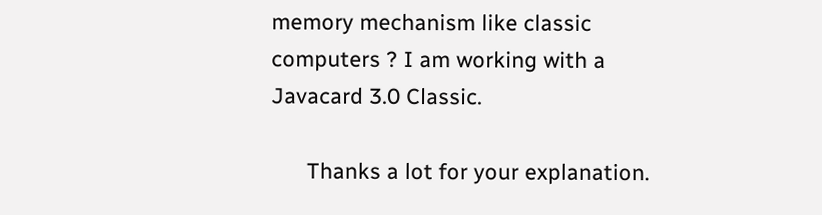memory mechanism like classic computers ? I am working with a Javacard 3.0 Classic.

      Thanks a lot for your explanation.